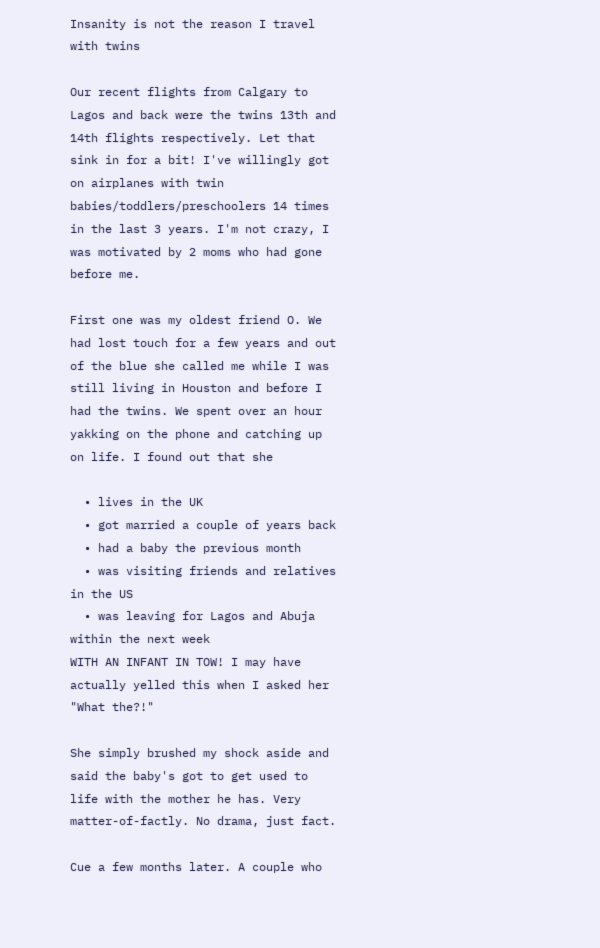Insanity is not the reason I travel with twins

Our recent flights from Calgary to Lagos and back were the twins 13th and 14th flights respectively. Let that sink in for a bit! I've willingly got on airplanes with twin babies/toddlers/preschoolers 14 times in the last 3 years. I'm not crazy, I was motivated by 2 moms who had gone before me.

First one was my oldest friend O. We had lost touch for a few years and out of the blue she called me while I was still living in Houston and before I had the twins. We spent over an hour yakking on the phone and catching up on life. I found out that she

  • lives in the UK
  • got married a couple of years back
  • had a baby the previous month
  • was visiting friends and relatives in the US
  • was leaving for Lagos and Abuja within the next week
WITH AN INFANT IN TOW! I may have actually yelled this when I asked her "What the?!"

She simply brushed my shock aside and said the baby's got to get used to life with the mother he has. Very matter-of-factly. No drama, just fact.

Cue a few months later. A couple who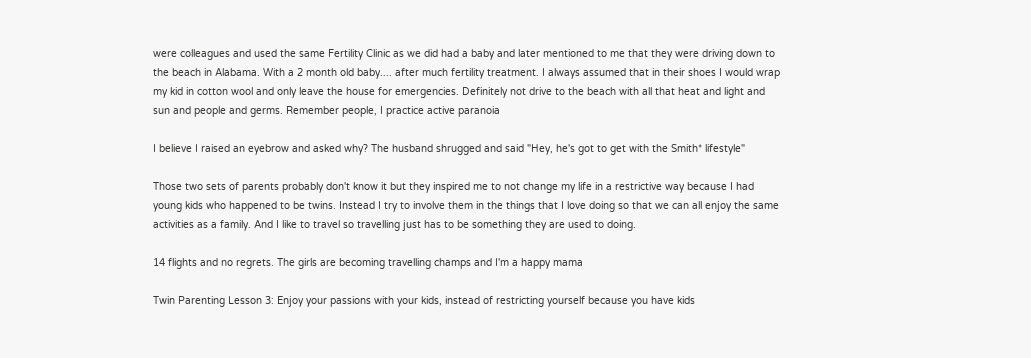were colleagues and used the same Fertility Clinic as we did had a baby and later mentioned to me that they were driving down to the beach in Alabama. With a 2 month old baby.... after much fertility treatment. I always assumed that in their shoes I would wrap my kid in cotton wool and only leave the house for emergencies. Definitely not drive to the beach with all that heat and light and sun and people and germs. Remember people, I practice active paranoia

I believe I raised an eyebrow and asked why? The husband shrugged and said "Hey, he's got to get with the Smith* lifestyle"

Those two sets of parents probably don't know it but they inspired me to not change my life in a restrictive way because I had young kids who happened to be twins. Instead I try to involve them in the things that I love doing so that we can all enjoy the same activities as a family. And I like to travel so travelling just has to be something they are used to doing.

14 flights and no regrets. The girls are becoming travelling champs and I'm a happy mama

Twin Parenting Lesson 3: Enjoy your passions with your kids, instead of restricting yourself because you have kids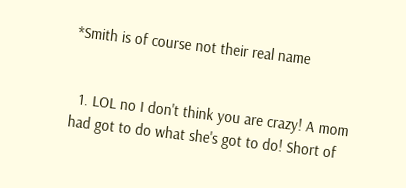*Smith is of course not their real name


  1. LOL no I don't think you are crazy! A mom had got to do what she's got to do! Short of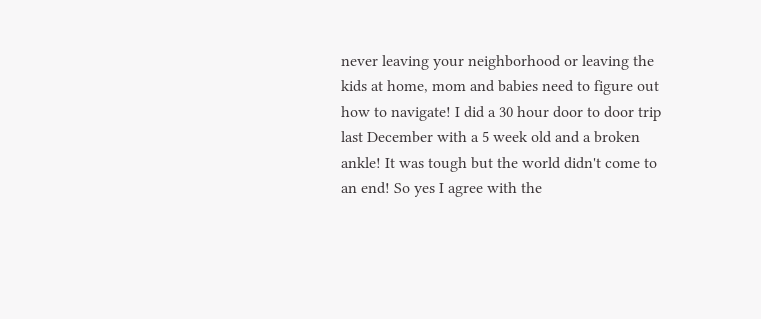never leaving your neighborhood or leaving the kids at home, mom and babies need to figure out how to navigate! I did a 30 hour door to door trip last December with a 5 week old and a broken ankle! It was tough but the world didn't come to an end! So yes I agree with the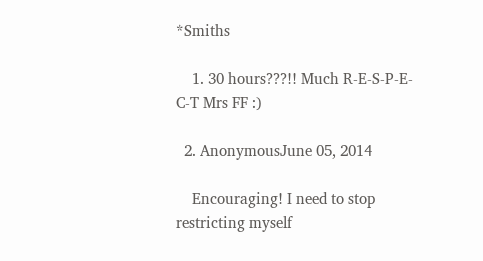*Smiths

    1. 30 hours???!! Much R-E-S-P-E-C-T Mrs FF :)

  2. AnonymousJune 05, 2014

    Encouraging! I need to stop restricting myself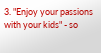3. "Enjoy your passions with your kids" - so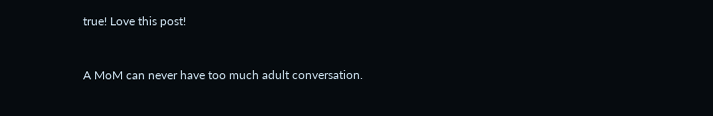true! Love this post!


A MoM can never have too much adult conversation.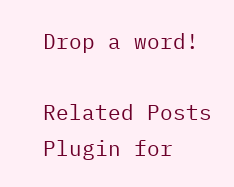Drop a word!

Related Posts Plugin for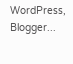WordPress, Blogger...